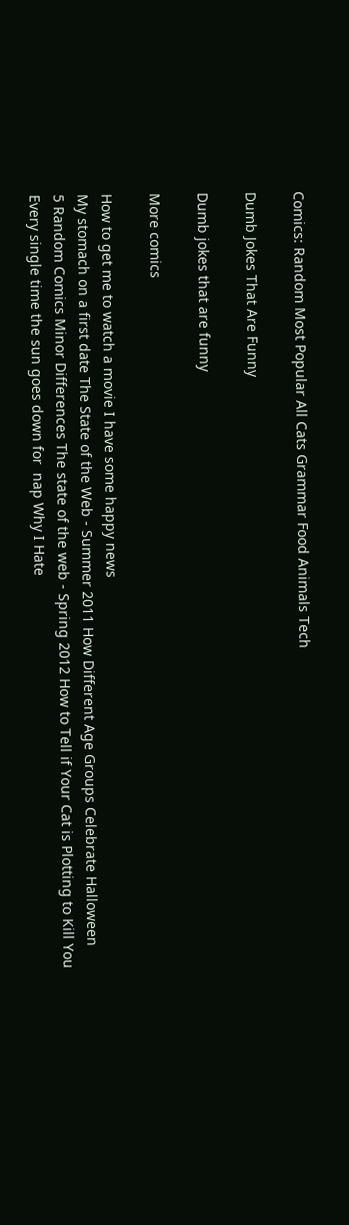Comics: Random Most Popular All Cats Grammar Food Animals Tech

Dumb Jokes That Are Funny

Dumb jokes that are funny

More comics

How to get me to watch a movie I have some happy news
My stomach on a first date The State of the Web - Summer 2011 How Different Age Groups Celebrate Halloween
5 Random Comics Minor Differences The state of the web - Spring 2012 How to Tell if Your Cat is Plotting to Kill You
Every single time the sun goes down for  nap Why I Hate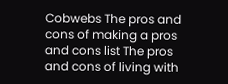Cobwebs The pros and cons of making a pros and cons list The pros and cons of living with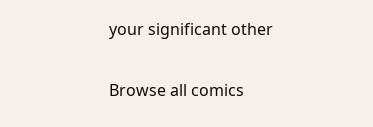your significant other

Browse all comics